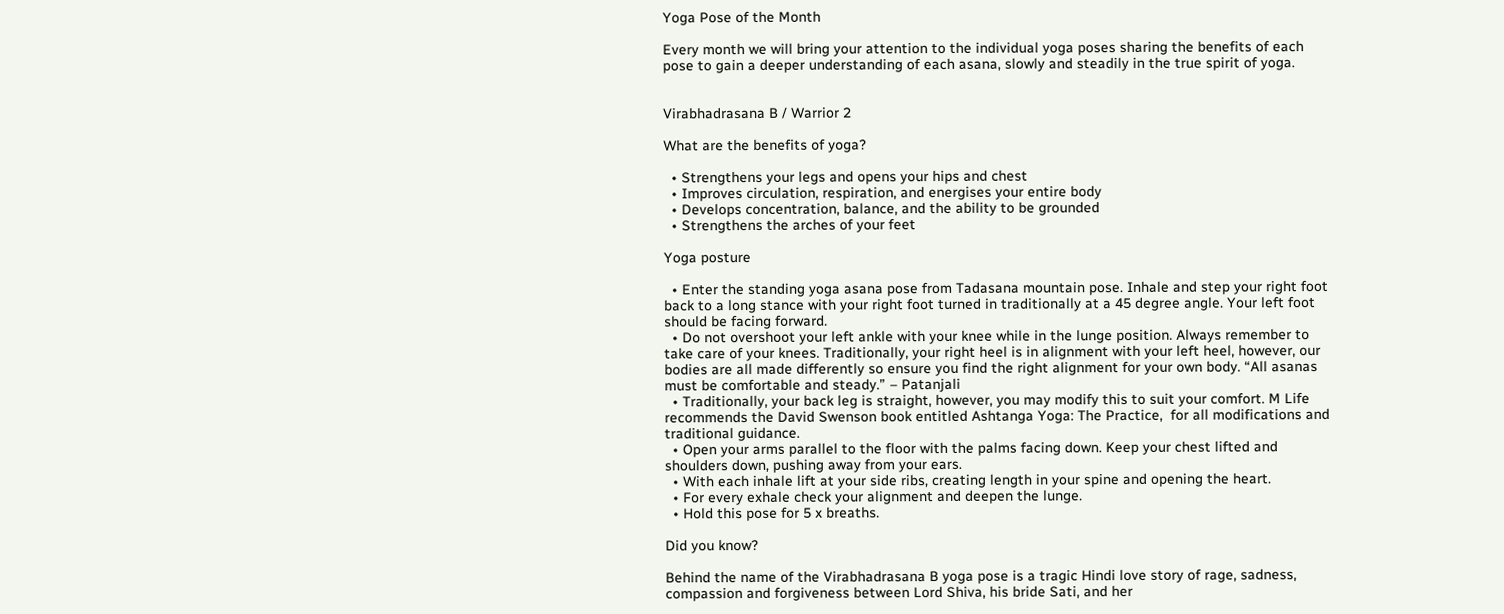Yoga Pose of the Month

Every month we will bring your attention to the individual yoga poses sharing the benefits of each pose to gain a deeper understanding of each asana, slowly and steadily in the true spirit of yoga.


Virabhadrasana B / Warrior 2

What are the benefits of yoga?

  • Strengthens your legs and opens your hips and chest
  • Improves circulation, respiration, and energises your entire body
  • Develops concentration, balance, and the ability to be grounded
  • Strengthens the arches of your feet

Yoga posture

  • Enter the standing yoga asana pose from Tadasana mountain pose. Inhale and step your right foot back to a long stance with your right foot turned in traditionally at a 45 degree angle. Your left foot should be facing forward.
  • Do not overshoot your left ankle with your knee while in the lunge position. Always remember to take care of your knees. Traditionally, your right heel is in alignment with your left heel, however, our bodies are all made differently so ensure you find the right alignment for your own body. “All asanas must be comfortable and steady.” – Patanjali
  • Traditionally, your back leg is straight, however, you may modify this to suit your comfort. M Life recommends the David Swenson book entitled Ashtanga Yoga: The Practice,  for all modifications and traditional guidance.
  • Open your arms parallel to the floor with the palms facing down. Keep your chest lifted and shoulders down, pushing away from your ears.
  • With each inhale lift at your side ribs, creating length in your spine and opening the heart.
  • For every exhale check your alignment and deepen the lunge.
  • Hold this pose for 5 x breaths.

Did you know?

Behind the name of the Virabhadrasana B yoga pose is a tragic Hindi love story of rage, sadness, compassion and forgiveness between Lord Shiva, his bride Sati, and her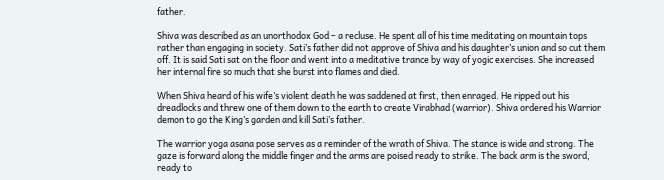father.

Shiva was described as an unorthodox God – a recluse. He spent all of his time meditating on mountain tops rather than engaging in society. Sati’s father did not approve of Shiva and his daughter’s union and so cut them off. It is said Sati sat on the floor and went into a meditative trance by way of yogic exercises. She increased her internal fire so much that she burst into flames and died.

When Shiva heard of his wife’s violent death he was saddened at first, then enraged. He ripped out his dreadlocks and threw one of them down to the earth to create Virabhad (warrior). Shiva ordered his Warrior demon to go the King’s garden and kill Sati’s father.

The warrior yoga asana pose serves as a reminder of the wrath of Shiva. The stance is wide and strong. The gaze is forward along the middle finger and the arms are poised ready to strike. The back arm is the sword, ready to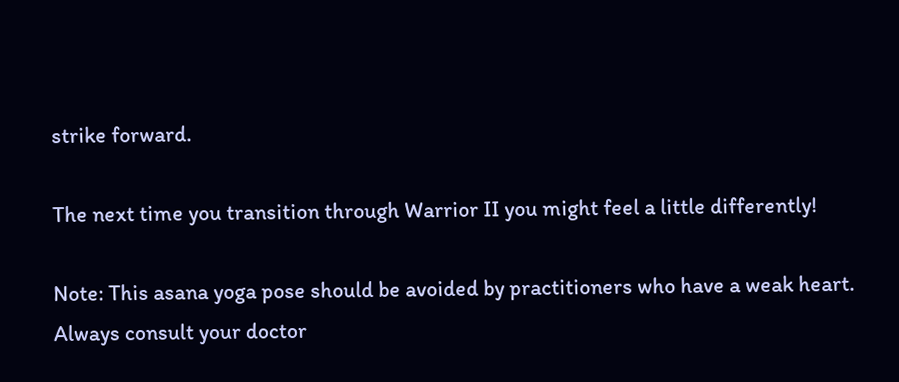strike forward.

The next time you transition through Warrior II you might feel a little differently!

Note: This asana yoga pose should be avoided by practitioners who have a weak heart. Always consult your doctor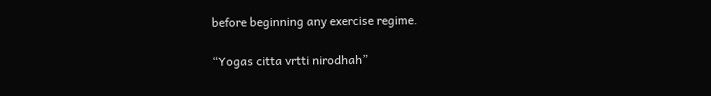before beginning any exercise regime.

“Yogas citta vrtti nirodhah”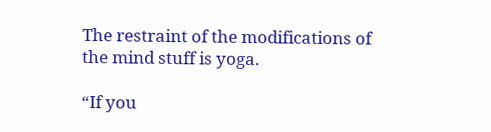The restraint of the modifications of the mind stuff is yoga.

“If you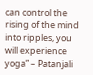can control the rising of the mind into ripples, you will experience yoga” – Patanjali